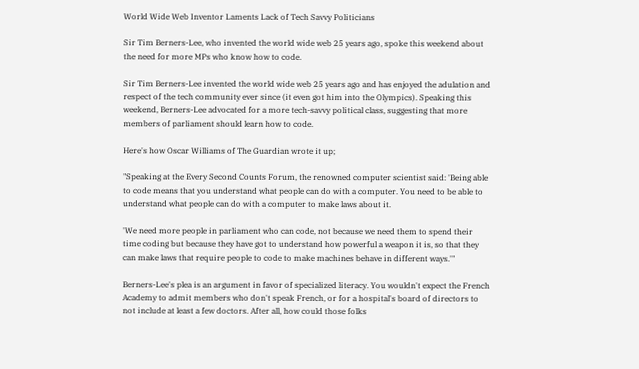World Wide Web Inventor Laments Lack of Tech Savvy Politicians

Sir Tim Berners-Lee, who invented the world wide web 25 years ago, spoke this weekend about the need for more MPs who know how to code.

Sir Tim Berners-Lee invented the world wide web 25 years ago and has enjoyed the adulation and respect of the tech community ever since (it even got him into the Olympics). Speaking this weekend, Berners-Lee advocated for a more tech-savvy political class, suggesting that more members of parliament should learn how to code.

Here's how Oscar Williams of The Guardian wrote it up;

"Speaking at the Every Second Counts Forum, the renowned computer scientist said: 'Being able to code means that you understand what people can do with a computer. You need to be able to understand what people can do with a computer to make laws about it.

'We need more people in parliament who can code, not because we need them to spend their time coding but because they have got to understand how powerful a weapon it is, so that they can make laws that require people to code to make machines behave in different ways.'"

Berners-Lee's plea is an argument in favor of specialized literacy. You wouldn't expect the French Academy to admit members who don't speak French, or for a hospital's board of directors to not include at least a few doctors. After all, how could those folks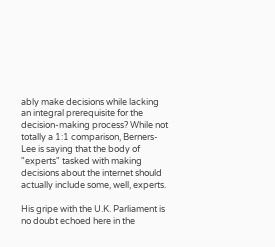ably make decisions while lacking an integral prerequisite for the decision-making process? While not totally a 1:1 comparison, Berners-Lee is saying that the body of "experts" tasked with making decisions about the internet should actually include some, well, experts.

His gripe with the U.K. Parliament is no doubt echoed here in the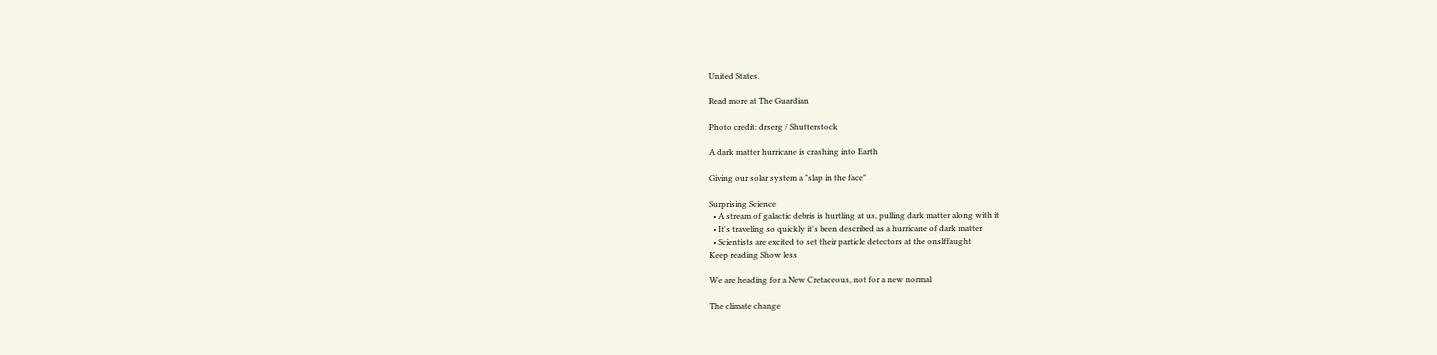United States.

Read more at The Guardian

Photo credit: drserg / Shutterstock

A dark matter hurricane is crashing into Earth

Giving our solar system a "slap in the face"

Surprising Science
  • A stream of galactic debris is hurtling at us, pulling dark matter along with it
  • It's traveling so quickly it's been described as a hurricane of dark matter
  • Scientists are excited to set their particle detectors at the onslffaught
Keep reading Show less

We are heading for a New Cretaceous, not for a new normal

The climate change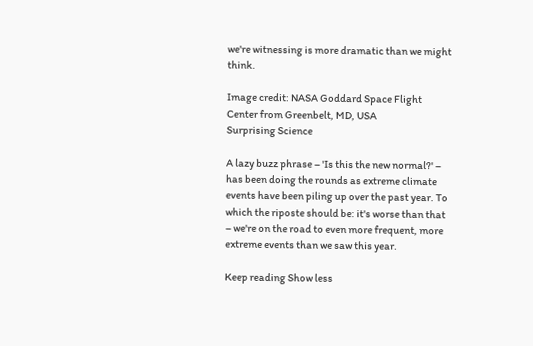we're witnessing is more dramatic than we might think.

Image credit: NASA Goddard Space Flight Center from Greenbelt, MD, USA
Surprising Science

A lazy buzz phrase – 'Is this the new normal?' – has been doing the rounds as extreme climate events have been piling up over the past year. To which the riposte should be: it's worse than that – we're on the road to even more frequent, more extreme events than we saw this year.

Keep reading Show less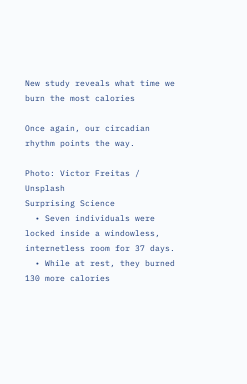New study reveals what time we burn the most calories

Once again, our circadian rhythm points the way.

Photo: Victor Freitas / Unsplash
Surprising Science
  • Seven individuals were locked inside a windowless, internetless room for 37 days.
  • While at rest, they burned 130 more calories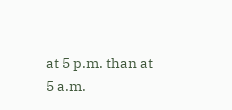at 5 p.m. than at 5 a.m.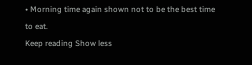• Morning time again shown not to be the best time to eat.
Keep reading Show less